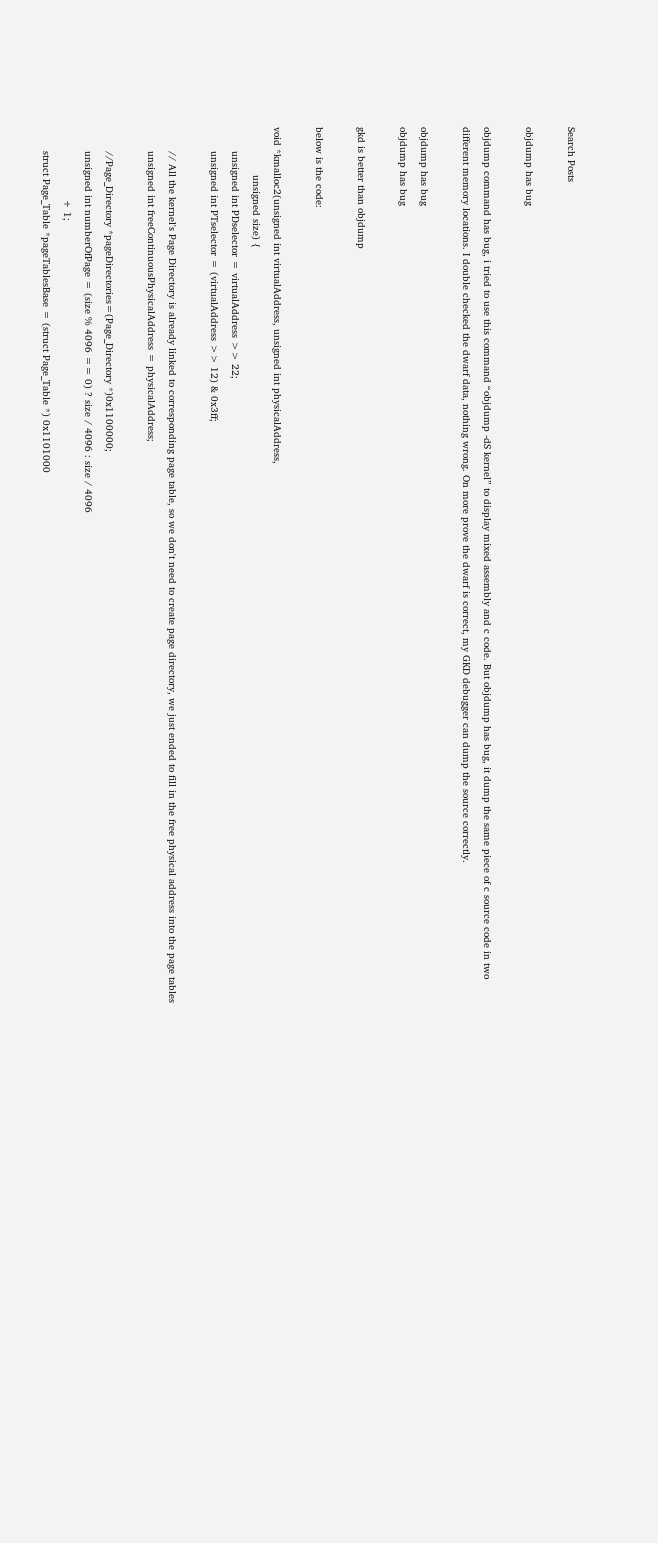Search Posts

objdump has bug

objdump command has bug, i tried to use this command “objdump -dS kernel” to display mixed assembly and c code. But objdump has bug, it dump the same piece of c source code in two different memory locations. I double checked the dwarf data, nothing wrong. On more prove the dwarf is correct, my GKD debugger can dump the source correctly.

objdump has bug
objdump has bug

gkd is better than objdump

below is the code:

void *kmalloc2(unsigned int virtualAddress, unsigned int physicalAddress,
                unsigned size) {
        unsigned int PDselector = virtualAddress >> 22;
        unsigned int PTselector = (virtualAddress >> 12) & 0x3ff;

        // All the kernel's Page Directory is already linked to corresponding page table, so we don't need to create page directory, we just ended to fill in the free physical address into the page tables
        unsigned int freeContinuousPhysicalAddress = physicalAddress;

        //Page_Directory *pageDirectories=(Page_Directory *)0x1100000;
        unsigned int numberOfPage = (size % 4096 == 0) ? size / 4096 : size / 4096
                        + 1;
        struct Page_Table *pageTablesBase = (struct Page_Table *) 0x1101000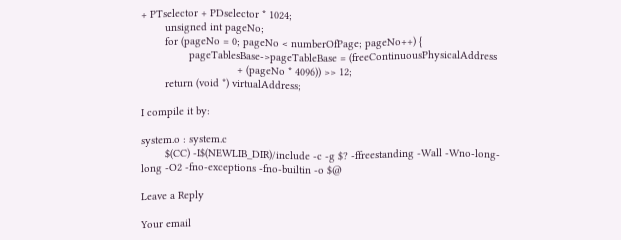+ PTselector + PDselector * 1024;
        unsigned int pageNo;
        for (pageNo = 0; pageNo < numberOfPage; pageNo++) {
                pageTablesBase->pageTableBase = (freeContinuousPhysicalAddress
                                + (pageNo * 4096)) >> 12;
        return (void *) virtualAddress;

I compile it by:

system.o : system.c
        $(CC) -I$(NEWLIB_DIR)/include -c -g $? -ffreestanding -Wall -Wno-long-long -O2 -fno-exceptions -fno-builtin -o $@

Leave a Reply

Your email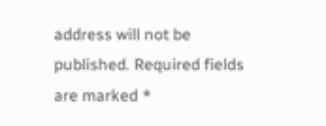address will not be published. Required fields are marked *